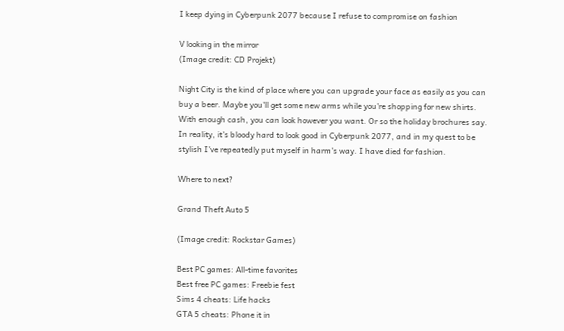I keep dying in Cyberpunk 2077 because I refuse to compromise on fashion

V looking in the mirror
(Image credit: CD Projekt)

Night City is the kind of place where you can upgrade your face as easily as you can buy a beer. Maybe you'll get some new arms while you're shopping for new shirts. With enough cash, you can look however you want. Or so the holiday brochures say. In reality, it's bloody hard to look good in Cyberpunk 2077, and in my quest to be stylish I've repeatedly put myself in harm's way. I have died for fashion.

Where to next?

Grand Theft Auto 5

(Image credit: Rockstar Games)

Best PC games: All-time favorites
Best free PC games: Freebie fest
Sims 4 cheats: Life hacks
GTA 5 cheats: Phone it in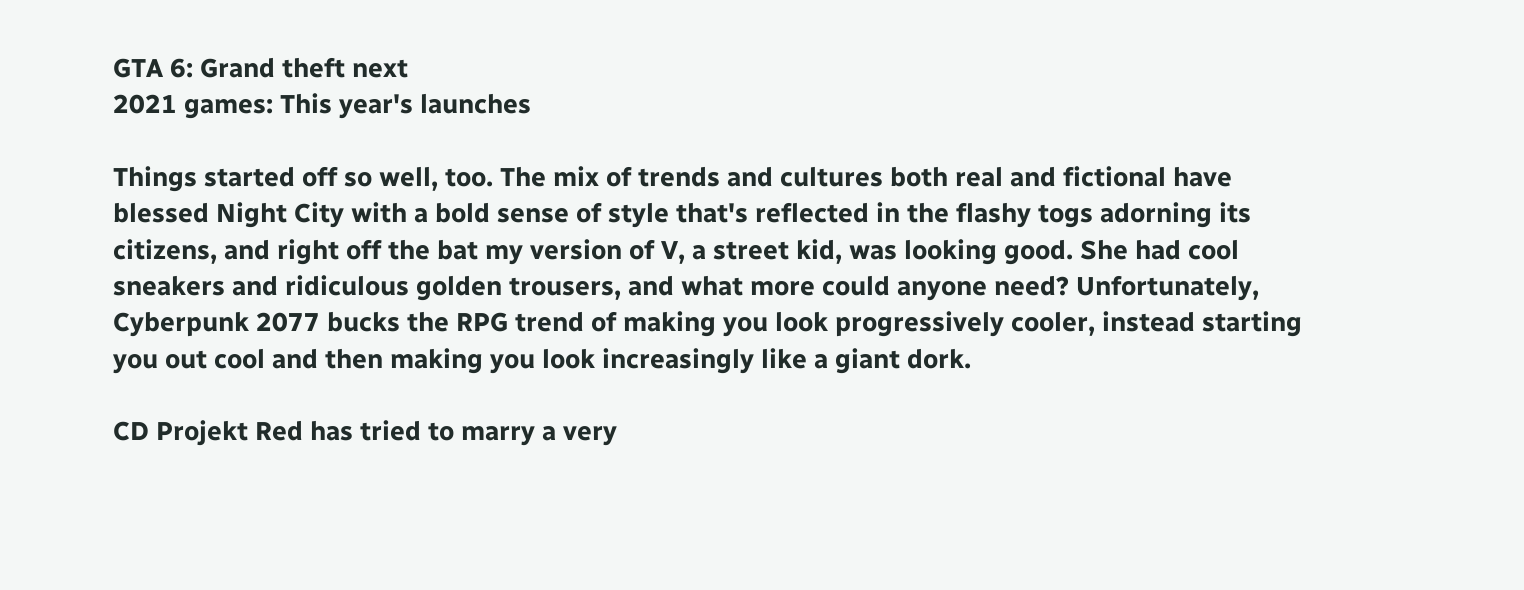GTA 6: Grand theft next
2021 games: This year's launches

Things started off so well, too. The mix of trends and cultures both real and fictional have blessed Night City with a bold sense of style that's reflected in the flashy togs adorning its citizens, and right off the bat my version of V, a street kid, was looking good. She had cool sneakers and ridiculous golden trousers, and what more could anyone need? Unfortunately, Cyberpunk 2077 bucks the RPG trend of making you look progressively cooler, instead starting you out cool and then making you look increasingly like a giant dork.

CD Projekt Red has tried to marry a very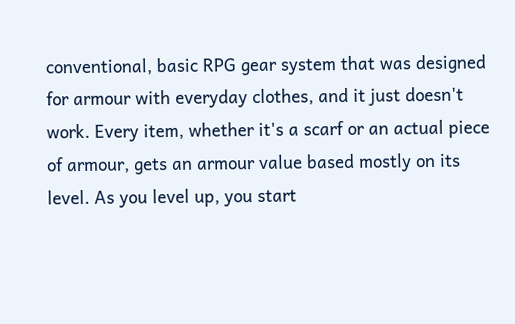conventional, basic RPG gear system that was designed for armour with everyday clothes, and it just doesn't work. Every item, whether it's a scarf or an actual piece of armour, gets an armour value based mostly on its level. As you level up, you start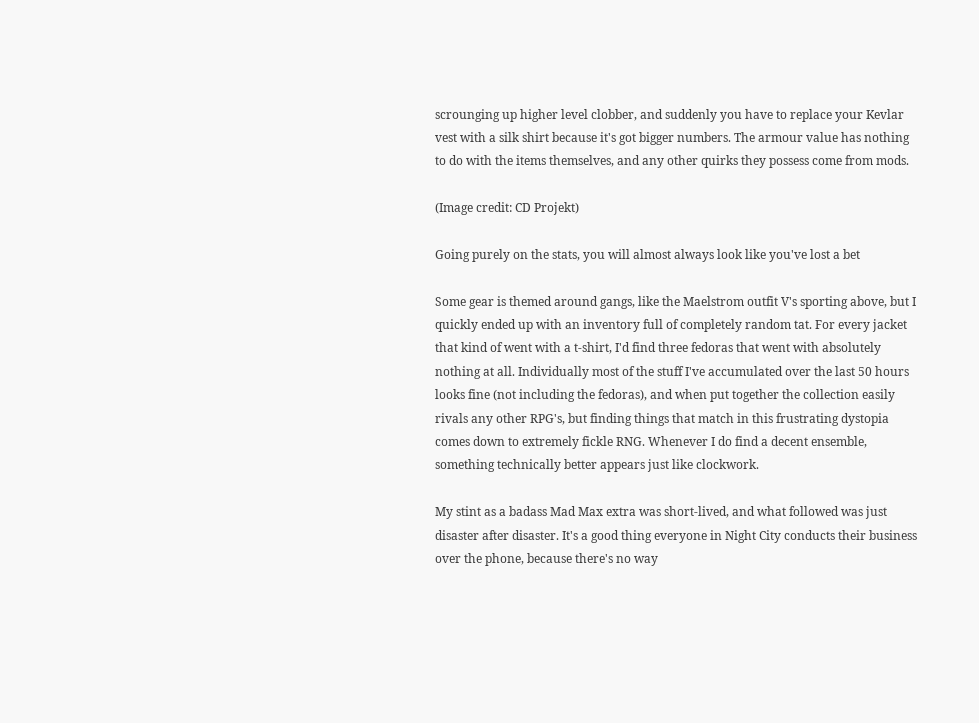scrounging up higher level clobber, and suddenly you have to replace your Kevlar vest with a silk shirt because it's got bigger numbers. The armour value has nothing to do with the items themselves, and any other quirks they possess come from mods.

(Image credit: CD Projekt)

Going purely on the stats, you will almost always look like you've lost a bet

Some gear is themed around gangs, like the Maelstrom outfit V's sporting above, but I quickly ended up with an inventory full of completely random tat. For every jacket that kind of went with a t-shirt, I'd find three fedoras that went with absolutely nothing at all. Individually most of the stuff I've accumulated over the last 50 hours looks fine (not including the fedoras), and when put together the collection easily rivals any other RPG's, but finding things that match in this frustrating dystopia comes down to extremely fickle RNG. Whenever I do find a decent ensemble, something technically better appears just like clockwork.

My stint as a badass Mad Max extra was short-lived, and what followed was just disaster after disaster. It's a good thing everyone in Night City conducts their business over the phone, because there's no way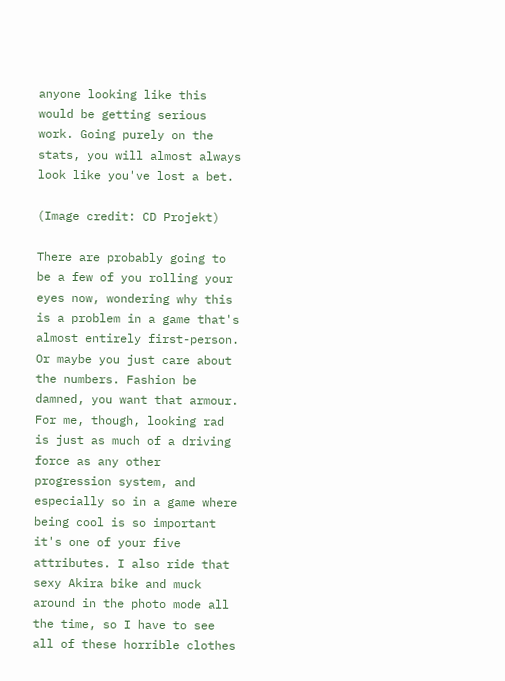anyone looking like this would be getting serious work. Going purely on the stats, you will almost always look like you've lost a bet.

(Image credit: CD Projekt)

There are probably going to be a few of you rolling your eyes now, wondering why this is a problem in a game that's almost entirely first-person. Or maybe you just care about the numbers. Fashion be damned, you want that armour. For me, though, looking rad is just as much of a driving force as any other progression system, and especially so in a game where being cool is so important it's one of your five attributes. I also ride that sexy Akira bike and muck around in the photo mode all the time, so I have to see all of these horrible clothes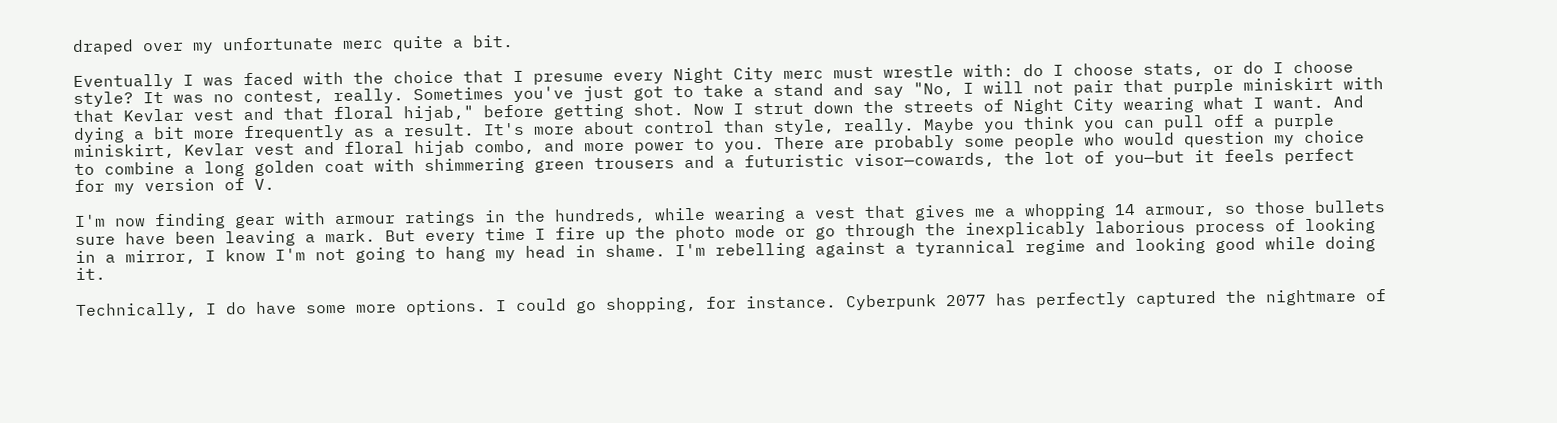draped over my unfortunate merc quite a bit.

Eventually I was faced with the choice that I presume every Night City merc must wrestle with: do I choose stats, or do I choose style? It was no contest, really. Sometimes you've just got to take a stand and say "No, I will not pair that purple miniskirt with that Kevlar vest and that floral hijab," before getting shot. Now I strut down the streets of Night City wearing what I want. And dying a bit more frequently as a result. It's more about control than style, really. Maybe you think you can pull off a purple miniskirt, Kevlar vest and floral hijab combo, and more power to you. There are probably some people who would question my choice to combine a long golden coat with shimmering green trousers and a futuristic visor—cowards, the lot of you—but it feels perfect for my version of V.

I'm now finding gear with armour ratings in the hundreds, while wearing a vest that gives me a whopping 14 armour, so those bullets sure have been leaving a mark. But every time I fire up the photo mode or go through the inexplicably laborious process of looking in a mirror, I know I'm not going to hang my head in shame. I'm rebelling against a tyrannical regime and looking good while doing it.

Technically, I do have some more options. I could go shopping, for instance. Cyberpunk 2077 has perfectly captured the nightmare of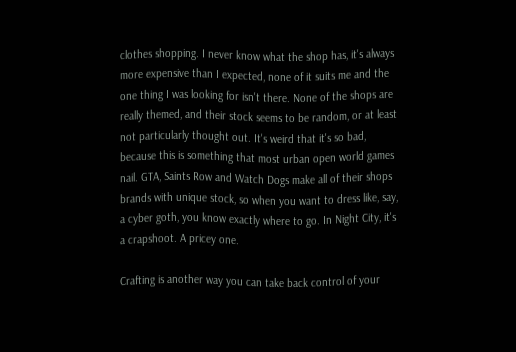clothes shopping. I never know what the shop has, it's always more expensive than I expected, none of it suits me and the one thing I was looking for isn't there. None of the shops are really themed, and their stock seems to be random, or at least not particularly thought out. It's weird that it's so bad, because this is something that most urban open world games nail. GTA, Saints Row and Watch Dogs make all of their shops brands with unique stock, so when you want to dress like, say, a cyber goth, you know exactly where to go. In Night City, it's a crapshoot. A pricey one.

Crafting is another way you can take back control of your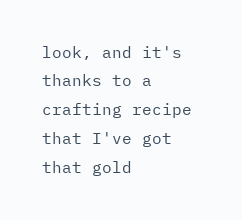look, and it's thanks to a crafting recipe that I've got that gold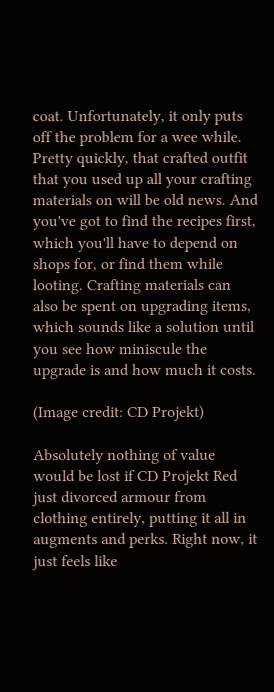coat. Unfortunately, it only puts off the problem for a wee while. Pretty quickly, that crafted outfit that you used up all your crafting materials on will be old news. And you've got to find the recipes first, which you'll have to depend on shops for, or find them while looting. Crafting materials can also be spent on upgrading items, which sounds like a solution until you see how miniscule the upgrade is and how much it costs.

(Image credit: CD Projekt)

Absolutely nothing of value would be lost if CD Projekt Red just divorced armour from clothing entirely, putting it all in augments and perks. Right now, it just feels like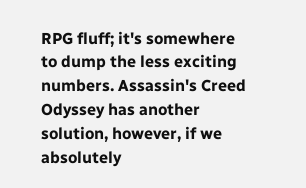RPG fluff; it's somewhere to dump the less exciting numbers. Assassin's Creed Odyssey has another solution, however, if we absolutely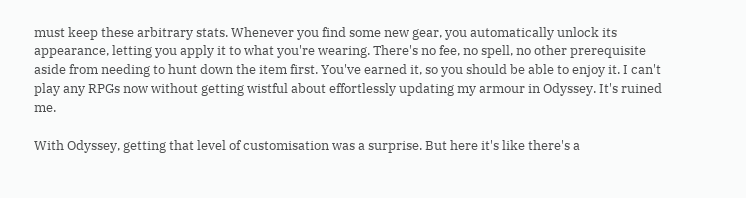must keep these arbitrary stats. Whenever you find some new gear, you automatically unlock its appearance, letting you apply it to what you're wearing. There's no fee, no spell, no other prerequisite aside from needing to hunt down the item first. You've earned it, so you should be able to enjoy it. I can't play any RPGs now without getting wistful about effortlessly updating my armour in Odyssey. It's ruined me.

With Odyssey, getting that level of customisation was a surprise. But here it's like there's a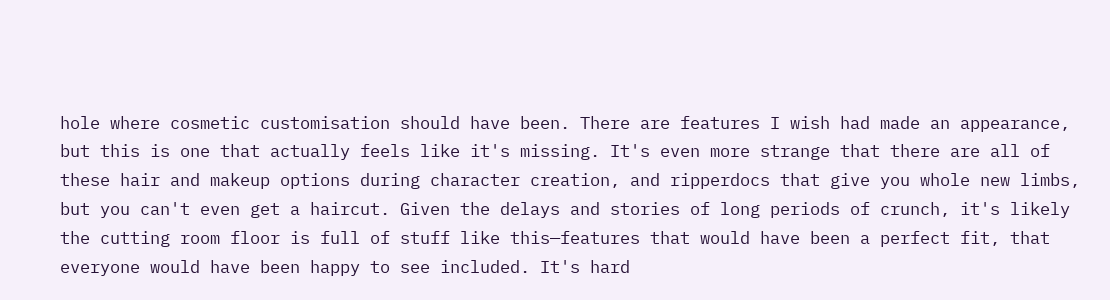hole where cosmetic customisation should have been. There are features I wish had made an appearance, but this is one that actually feels like it's missing. It's even more strange that there are all of these hair and makeup options during character creation, and ripperdocs that give you whole new limbs, but you can't even get a haircut. Given the delays and stories of long periods of crunch, it's likely the cutting room floor is full of stuff like this—features that would have been a perfect fit, that everyone would have been happy to see included. It's hard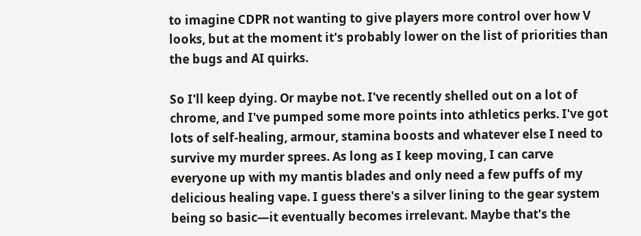to imagine CDPR not wanting to give players more control over how V looks, but at the moment it's probably lower on the list of priorities than the bugs and AI quirks.

So I'll keep dying. Or maybe not. I've recently shelled out on a lot of chrome, and I've pumped some more points into athletics perks. I've got lots of self-healing, armour, stamina boosts and whatever else I need to survive my murder sprees. As long as I keep moving, I can carve everyone up with my mantis blades and only need a few puffs of my delicious healing vape. I guess there's a silver lining to the gear system being so basic—it eventually becomes irrelevant. Maybe that's the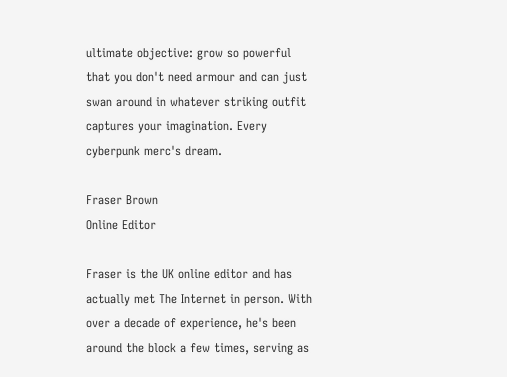ultimate objective: grow so powerful that you don't need armour and can just swan around in whatever striking outfit captures your imagination. Every cyberpunk merc's dream.

Fraser Brown
Online Editor

Fraser is the UK online editor and has actually met The Internet in person. With over a decade of experience, he's been around the block a few times, serving as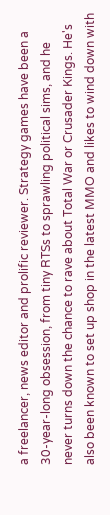a freelancer, news editor and prolific reviewer. Strategy games have been a 30-year-long obsession, from tiny RTSs to sprawling political sims, and he never turns down the chance to rave about Total War or Crusader Kings. He's also been known to set up shop in the latest MMO and likes to wind down with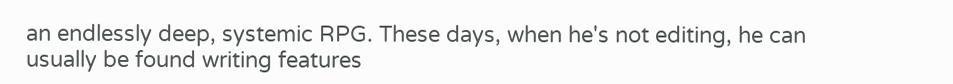an endlessly deep, systemic RPG. These days, when he's not editing, he can usually be found writing features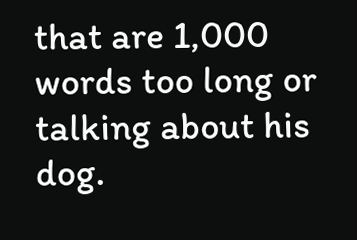that are 1,000 words too long or talking about his dog.